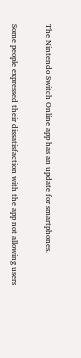The Nintendo Switch Online app has an update for smartphones.

Some people expressed their dissatisfaction with the app not allowing users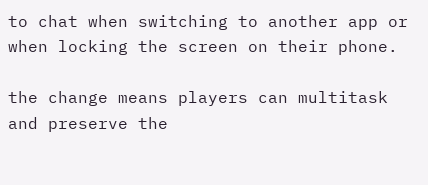to chat when switching to another app or when locking the screen on their phone.

the change means players can multitask and preserve the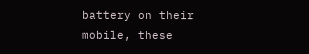battery on their mobile, these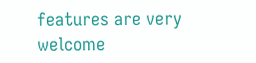features are very welcome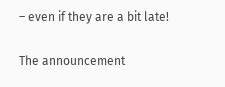– even if they are a bit late!

The announcement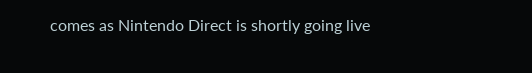comes as Nintendo Direct is shortly going live